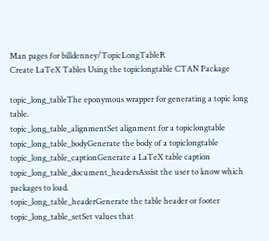Man pages for billdenney/TopicLongTableR
Create LaTeX Tables Using the topiclongtable CTAN Package

topic_long_tableThe eponymous wrapper for generating a topic long table.
topic_long_table_alignmentSet alignment for a topiclongtable
topic_long_table_bodyGenerate the body of a topiclongtable
topic_long_table_captionGenerate a LaTeX table caption
topic_long_table_document_headersAssist the user to know which packages to load.
topic_long_table_headerGenerate the table header or footer
topic_long_table_setSet values that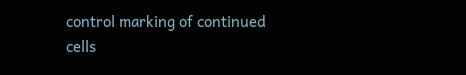control marking of continued cells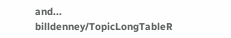and...
billdenney/TopicLongTableR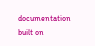documentation built on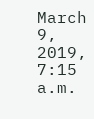March 9, 2019, 7:15 a.m.